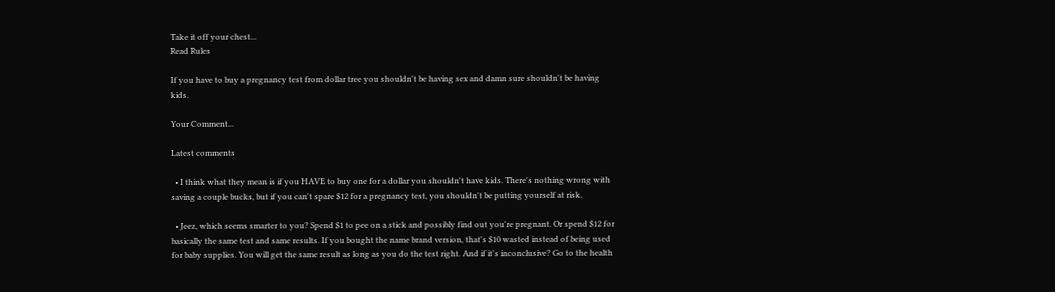Take it off your chest...
Read Rules

If you have to buy a pregnancy test from dollar tree you shouldn't be having sex and damn sure shouldn't be having kids.

Your Comment...

Latest comments

  • I think what they mean is if you HAVE to buy one for a dollar you shouldn't have kids. There's nothing wrong with saving a couple bucks, but if you can't spare $12 for a pregnancy test, you shouldn't be putting yourself at risk.

  • Jeez, which seems smarter to you? Spend $1 to pee on a stick and possibly find out you're pregnant. Or spend $12 for basically the same test and same results. If you bought the name brand version, that's $10 wasted instead of being used for baby supplies. You will get the same result as long as you do the test right. And if it's inconclusive? Go to the health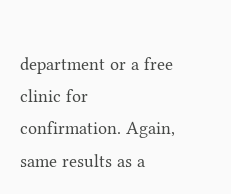department or a free clinic for confirmation. Again, same results as a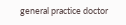general practice doctor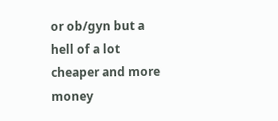or ob/gyn but a hell of a lot cheaper and more money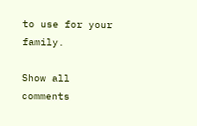to use for your family.

Show all comments